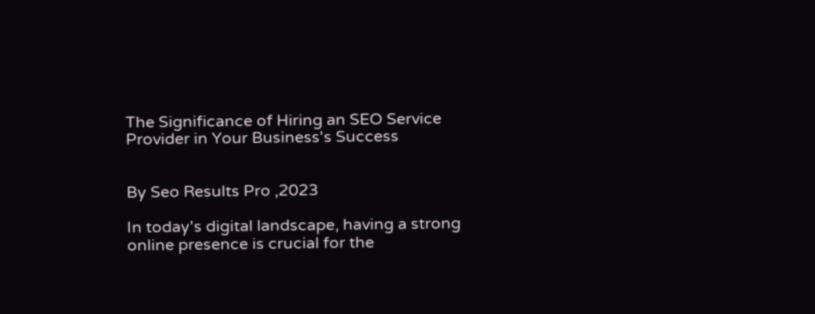The Significance of Hiring an SEO Service Provider in Your Business's Success


By Seo Results Pro ,2023

In today's digital landscape, having a strong online presence is crucial for the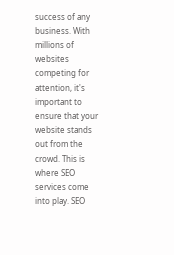success of any business. With millions of websites competing for attention, it's important to ensure that your website stands out from the crowd. This is where SEO services come into play. SEO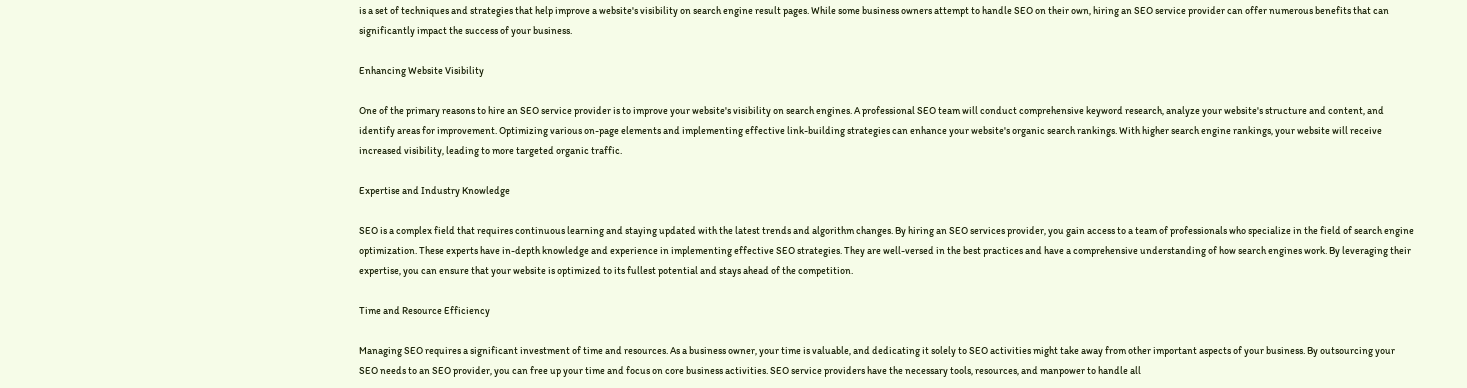is a set of techniques and strategies that help improve a website's visibility on search engine result pages. While some business owners attempt to handle SEO on their own, hiring an SEO service provider can offer numerous benefits that can significantly impact the success of your business.

Enhancing Website Visibility

One of the primary reasons to hire an SEO service provider is to improve your website's visibility on search engines. A professional SEO team will conduct comprehensive keyword research, analyze your website's structure and content, and identify areas for improvement. Optimizing various on-page elements and implementing effective link-building strategies can enhance your website's organic search rankings. With higher search engine rankings, your website will receive increased visibility, leading to more targeted organic traffic.

Expertise and Industry Knowledge

SEO is a complex field that requires continuous learning and staying updated with the latest trends and algorithm changes. By hiring an SEO services provider, you gain access to a team of professionals who specialize in the field of search engine optimization. These experts have in-depth knowledge and experience in implementing effective SEO strategies. They are well-versed in the best practices and have a comprehensive understanding of how search engines work. By leveraging their expertise, you can ensure that your website is optimized to its fullest potential and stays ahead of the competition.

Time and Resource Efficiency

Managing SEO requires a significant investment of time and resources. As a business owner, your time is valuable, and dedicating it solely to SEO activities might take away from other important aspects of your business. By outsourcing your SEO needs to an SEO provider, you can free up your time and focus on core business activities. SEO service providers have the necessary tools, resources, and manpower to handle all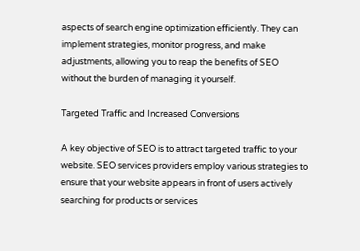aspects of search engine optimization efficiently. They can implement strategies, monitor progress, and make adjustments, allowing you to reap the benefits of SEO without the burden of managing it yourself.

Targeted Traffic and Increased Conversions

A key objective of SEO is to attract targeted traffic to your website. SEO services providers employ various strategies to ensure that your website appears in front of users actively searching for products or services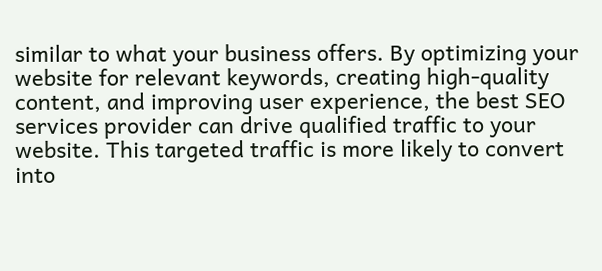similar to what your business offers. By optimizing your website for relevant keywords, creating high-quality content, and improving user experience, the best SEO services provider can drive qualified traffic to your website. This targeted traffic is more likely to convert into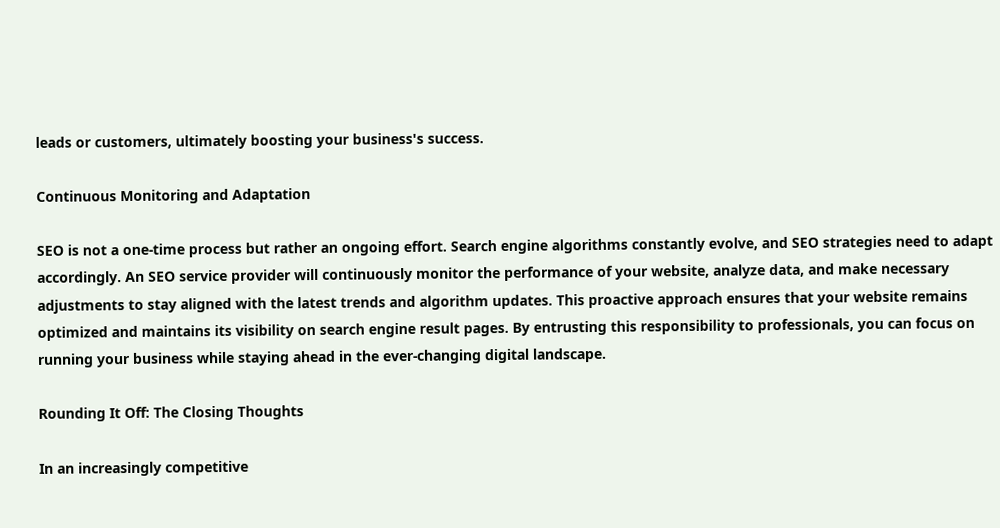leads or customers, ultimately boosting your business's success.

Continuous Monitoring and Adaptation

SEO is not a one-time process but rather an ongoing effort. Search engine algorithms constantly evolve, and SEO strategies need to adapt accordingly. An SEO service provider will continuously monitor the performance of your website, analyze data, and make necessary adjustments to stay aligned with the latest trends and algorithm updates. This proactive approach ensures that your website remains optimized and maintains its visibility on search engine result pages. By entrusting this responsibility to professionals, you can focus on running your business while staying ahead in the ever-changing digital landscape.

Rounding It Off: The Closing Thoughts

In an increasingly competitive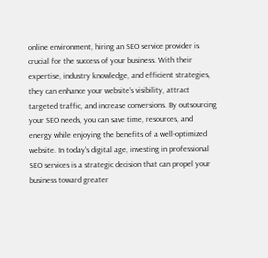online environment, hiring an SEO service provider is crucial for the success of your business. With their expertise, industry knowledge, and efficient strategies, they can enhance your website's visibility, attract targeted traffic, and increase conversions. By outsourcing your SEO needs, you can save time, resources, and energy while enjoying the benefits of a well-optimized website. In today's digital age, investing in professional SEO services is a strategic decision that can propel your business toward greater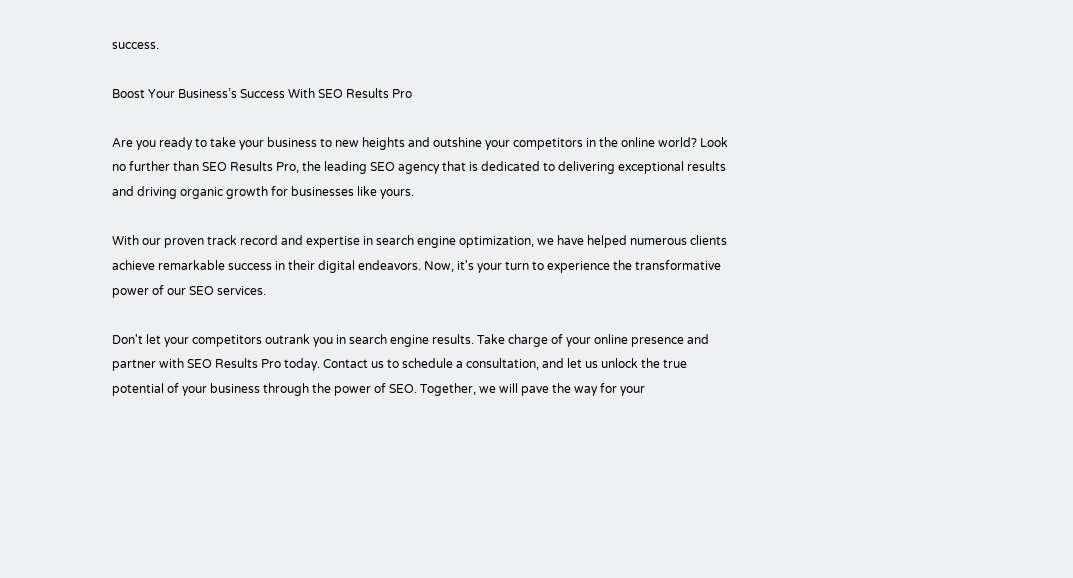success.

Boost Your Business’s Success With SEO Results Pro

Are you ready to take your business to new heights and outshine your competitors in the online world? Look no further than SEO Results Pro, the leading SEO agency that is dedicated to delivering exceptional results and driving organic growth for businesses like yours.

With our proven track record and expertise in search engine optimization, we have helped numerous clients achieve remarkable success in their digital endeavors. Now, it's your turn to experience the transformative power of our SEO services.

Don't let your competitors outrank you in search engine results. Take charge of your online presence and partner with SEO Results Pro today. Contact us to schedule a consultation, and let us unlock the true potential of your business through the power of SEO. Together, we will pave the way for your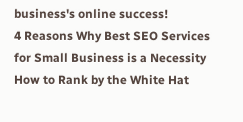business's online success!
4 Reasons Why Best SEO Services for Small Business is a Necessity
How to Rank by the White Hat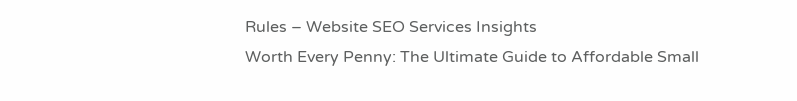Rules – Website SEO Services Insights
Worth Every Penny: The Ultimate Guide to Affordable Small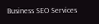Business SEO Services